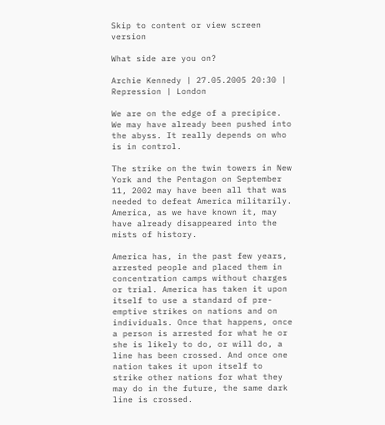Skip to content or view screen version

What side are you on?

Archie Kennedy | 27.05.2005 20:30 | Repression | London

We are on the edge of a precipice. We may have already been pushed into the abyss. It really depends on who is in control.

The strike on the twin towers in New York and the Pentagon on September 11, 2002 may have been all that was needed to defeat America militarily. America, as we have known it, may have already disappeared into the mists of history.

America has, in the past few years, arrested people and placed them in concentration camps without charges or trial. America has taken it upon itself to use a standard of pre-emptive strikes on nations and on individuals. Once that happens, once a person is arrested for what he or she is likely to do, or will do, a line has been crossed. And once one nation takes it upon itself to strike other nations for what they may do in the future, the same dark line is crossed.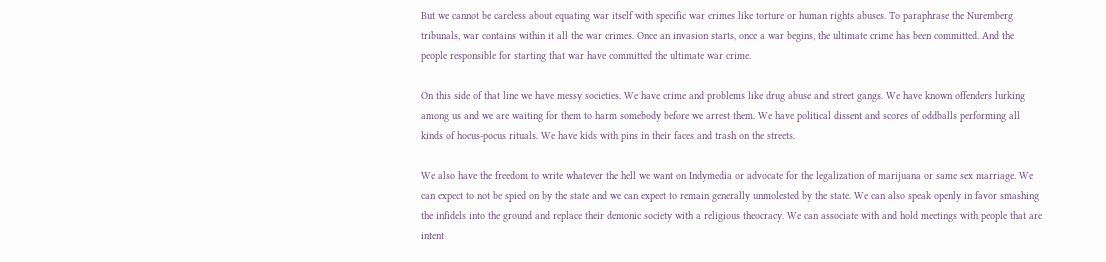But we cannot be careless about equating war itself with specific war crimes like torture or human rights abuses. To paraphrase the Nuremberg tribunals, war contains within it all the war crimes. Once an invasion starts, once a war begins, the ultimate crime has been committed. And the people responsible for starting that war have committed the ultimate war crime.

On this side of that line we have messy societies. We have crime and problems like drug abuse and street gangs. We have known offenders lurking among us and we are waiting for them to harm somebody before we arrest them. We have political dissent and scores of oddballs performing all kinds of hocus-pocus rituals. We have kids with pins in their faces and trash on the streets.

We also have the freedom to write whatever the hell we want on Indymedia or advocate for the legalization of marijuana or same sex marriage. We can expect to not be spied on by the state and we can expect to remain generally unmolested by the state. We can also speak openly in favor smashing the infidels into the ground and replace their demonic society with a religious theocracy. We can associate with and hold meetings with people that are intent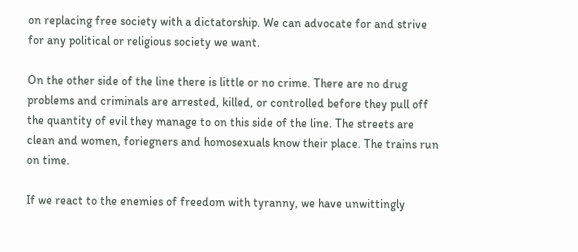on replacing free society with a dictatorship. We can advocate for and strive for any political or religious society we want.

On the other side of the line there is little or no crime. There are no drug problems and criminals are arrested, killed, or controlled before they pull off the quantity of evil they manage to on this side of the line. The streets are clean and women, foriegners and homosexuals know their place. The trains run on time.

If we react to the enemies of freedom with tyranny, we have unwittingly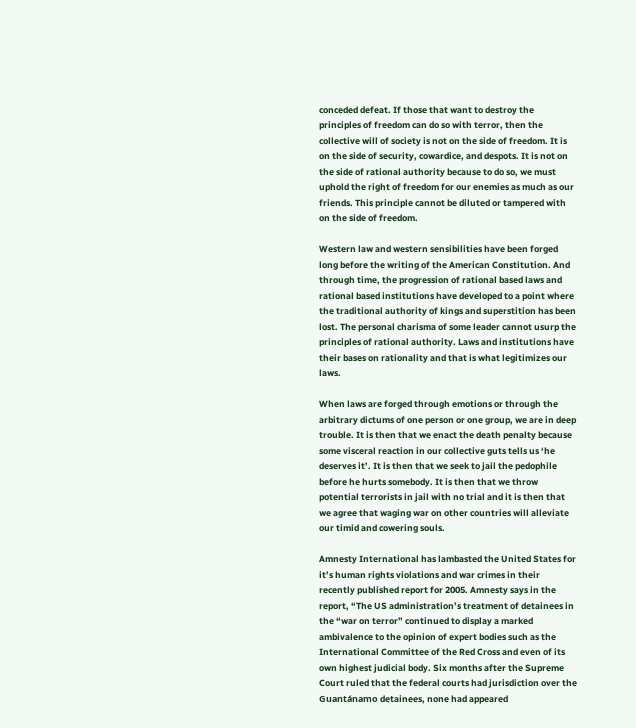conceded defeat. If those that want to destroy the principles of freedom can do so with terror, then the collective will of society is not on the side of freedom. It is on the side of security, cowardice, and despots. It is not on the side of rational authority because to do so, we must uphold the right of freedom for our enemies as much as our friends. This principle cannot be diluted or tampered with on the side of freedom.

Western law and western sensibilities have been forged long before the writing of the American Constitution. And through time, the progression of rational based laws and rational based institutions have developed to a point where the traditional authority of kings and superstition has been lost. The personal charisma of some leader cannot usurp the principles of rational authority. Laws and institutions have their bases on rationality and that is what legitimizes our laws.

When laws are forged through emotions or through the arbitrary dictums of one person or one group, we are in deep trouble. It is then that we enact the death penalty because some visceral reaction in our collective guts tells us ‘he deserves it’. It is then that we seek to jail the pedophile before he hurts somebody. It is then that we throw potential terrorists in jail with no trial and it is then that we agree that waging war on other countries will alleviate our timid and cowering souls.

Amnesty International has lambasted the United States for it’s human rights violations and war crimes in their recently published report for 2005. Amnesty says in the report, “The US administration’s treatment of detainees in the “war on terror” continued to display a marked ambivalence to the opinion of expert bodies such as the International Committee of the Red Cross and even of its own highest judicial body. Six months after the Supreme Court ruled that the federal courts had jurisdiction over the Guantánamo detainees, none had appeared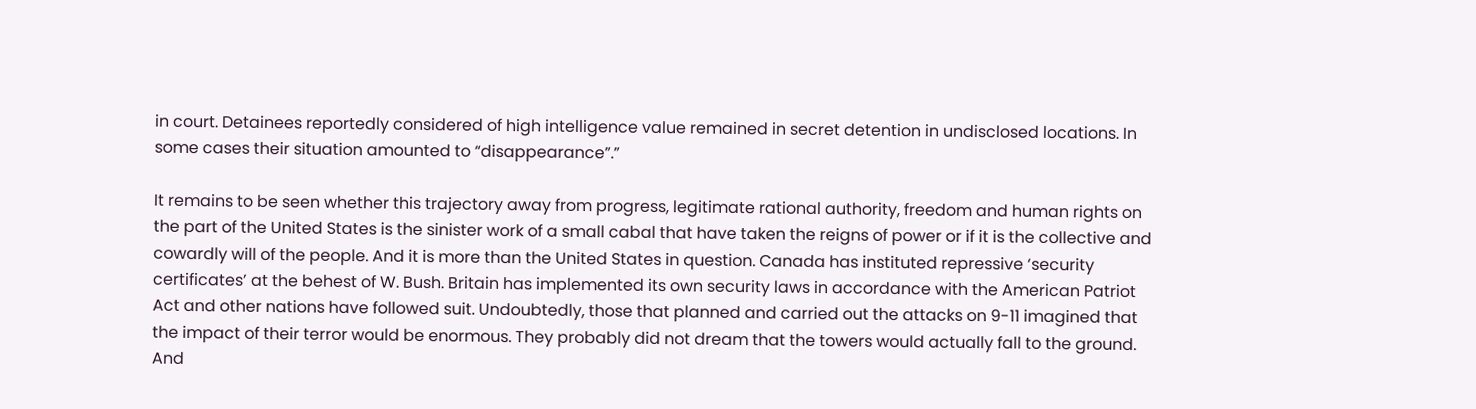in court. Detainees reportedly considered of high intelligence value remained in secret detention in undisclosed locations. In some cases their situation amounted to “disappearance”.”

It remains to be seen whether this trajectory away from progress, legitimate rational authority, freedom and human rights on the part of the United States is the sinister work of a small cabal that have taken the reigns of power or if it is the collective and cowardly will of the people. And it is more than the United States in question. Canada has instituted repressive ‘security certificates’ at the behest of W. Bush. Britain has implemented its own security laws in accordance with the American Patriot Act and other nations have followed suit. Undoubtedly, those that planned and carried out the attacks on 9-11 imagined that the impact of their terror would be enormous. They probably did not dream that the towers would actually fall to the ground. And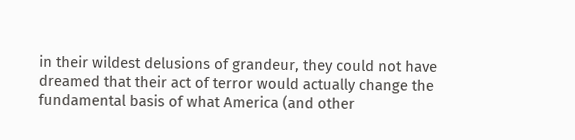in their wildest delusions of grandeur, they could not have dreamed that their act of terror would actually change the fundamental basis of what America (and other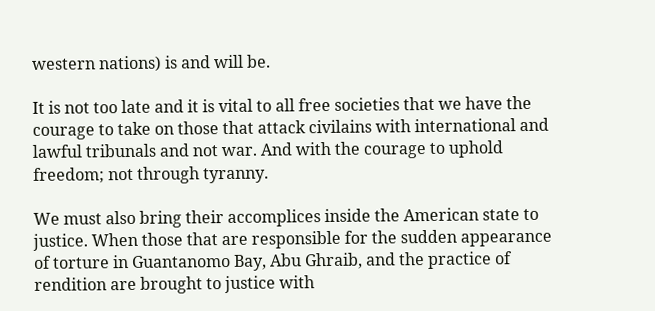western nations) is and will be.

It is not too late and it is vital to all free societies that we have the courage to take on those that attack civilains with international and lawful tribunals and not war. And with the courage to uphold freedom; not through tyranny.

We must also bring their accomplices inside the American state to justice. When those that are responsible for the sudden appearance of torture in Guantanomo Bay, Abu Ghraib, and the practice of rendition are brought to justice with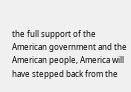the full support of the American government and the American people, America will have stepped back from the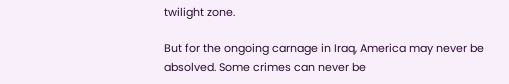twilight zone.

But for the ongoing carnage in Iraq, America may never be absolved. Some crimes can never be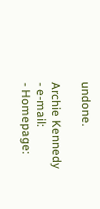undone.

Archie Kennedy
- e-mail:
- Homepage: